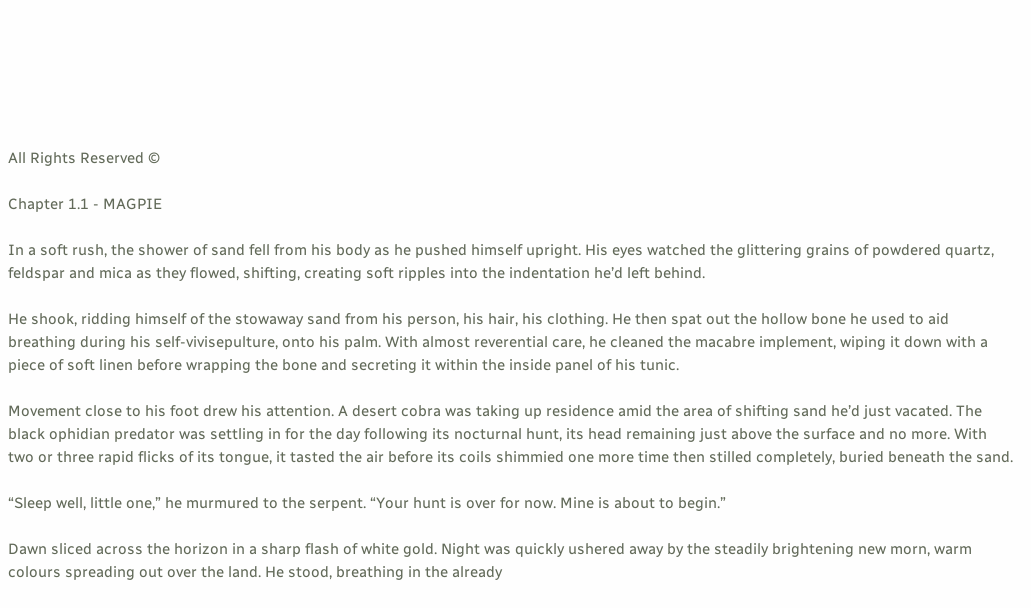All Rights Reserved ©

Chapter 1.1 - MAGPIE

In a soft rush, the shower of sand fell from his body as he pushed himself upright. His eyes watched the glittering grains of powdered quartz, feldspar and mica as they flowed, shifting, creating soft ripples into the indentation he’d left behind.

He shook, ridding himself of the stowaway sand from his person, his hair, his clothing. He then spat out the hollow bone he used to aid breathing during his self-vivisepulture, onto his palm. With almost reverential care, he cleaned the macabre implement, wiping it down with a piece of soft linen before wrapping the bone and secreting it within the inside panel of his tunic.

Movement close to his foot drew his attention. A desert cobra was taking up residence amid the area of shifting sand he’d just vacated. The black ophidian predator was settling in for the day following its nocturnal hunt, its head remaining just above the surface and no more. With two or three rapid flicks of its tongue, it tasted the air before its coils shimmied one more time then stilled completely, buried beneath the sand.

“Sleep well, little one,” he murmured to the serpent. “Your hunt is over for now. Mine is about to begin.”

Dawn sliced across the horizon in a sharp flash of white gold. Night was quickly ushered away by the steadily brightening new morn, warm colours spreading out over the land. He stood, breathing in the already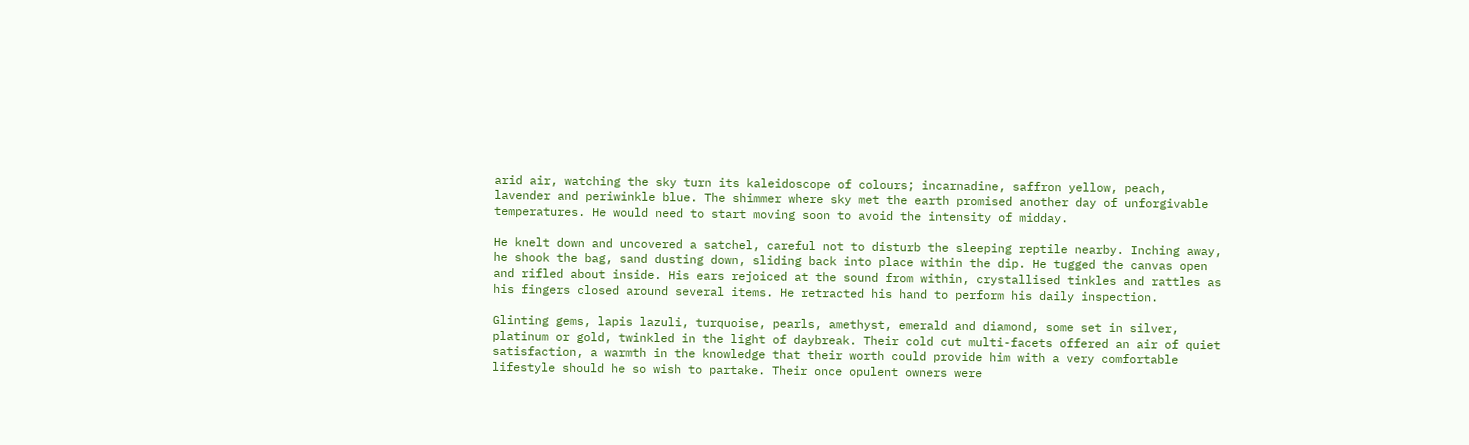arid air, watching the sky turn its kaleidoscope of colours; incarnadine, saffron yellow, peach, lavender and periwinkle blue. The shimmer where sky met the earth promised another day of unforgivable temperatures. He would need to start moving soon to avoid the intensity of midday.

He knelt down and uncovered a satchel, careful not to disturb the sleeping reptile nearby. Inching away, he shook the bag, sand dusting down, sliding back into place within the dip. He tugged the canvas open and rifled about inside. His ears rejoiced at the sound from within, crystallised tinkles and rattles as his fingers closed around several items. He retracted his hand to perform his daily inspection.

Glinting gems, lapis lazuli, turquoise, pearls, amethyst, emerald and diamond, some set in silver, platinum or gold, twinkled in the light of daybreak. Their cold cut multi-facets offered an air of quiet satisfaction, a warmth in the knowledge that their worth could provide him with a very comfortable lifestyle should he so wish to partake. Their once opulent owners were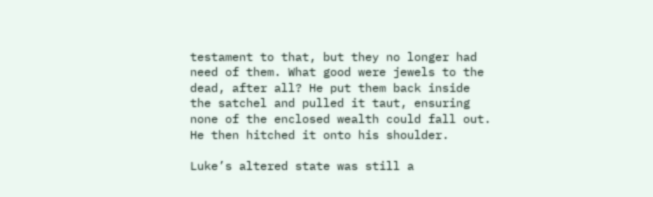testament to that, but they no longer had need of them. What good were jewels to the dead, after all? He put them back inside the satchel and pulled it taut, ensuring none of the enclosed wealth could fall out. He then hitched it onto his shoulder.

Luke’s altered state was still a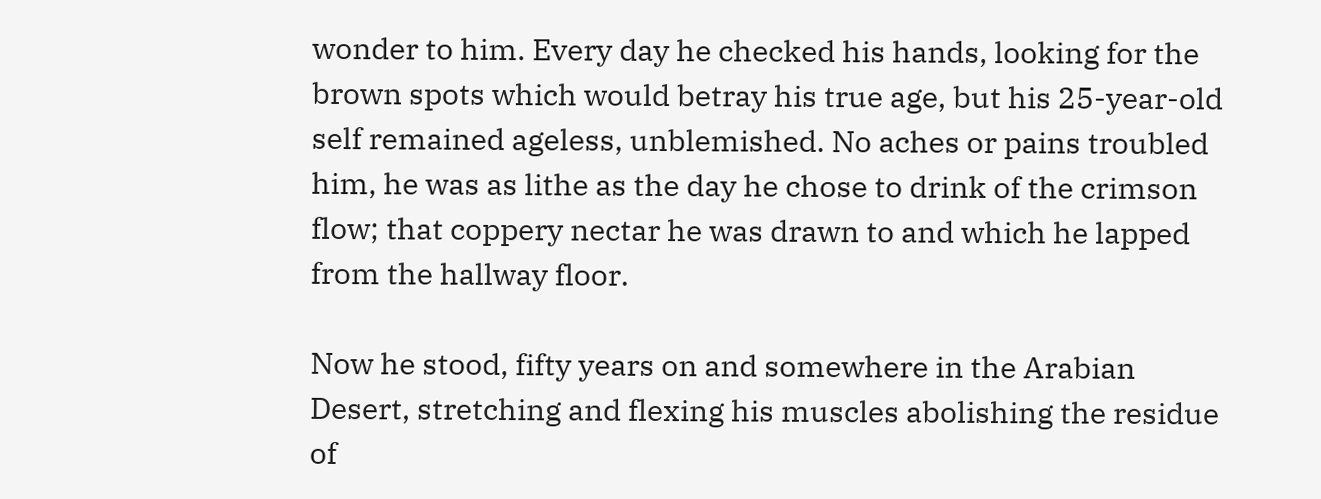wonder to him. Every day he checked his hands, looking for the brown spots which would betray his true age, but his 25-year-old self remained ageless, unblemished. No aches or pains troubled him, he was as lithe as the day he chose to drink of the crimson flow; that coppery nectar he was drawn to and which he lapped from the hallway floor.

Now he stood, fifty years on and somewhere in the Arabian Desert, stretching and flexing his muscles abolishing the residue of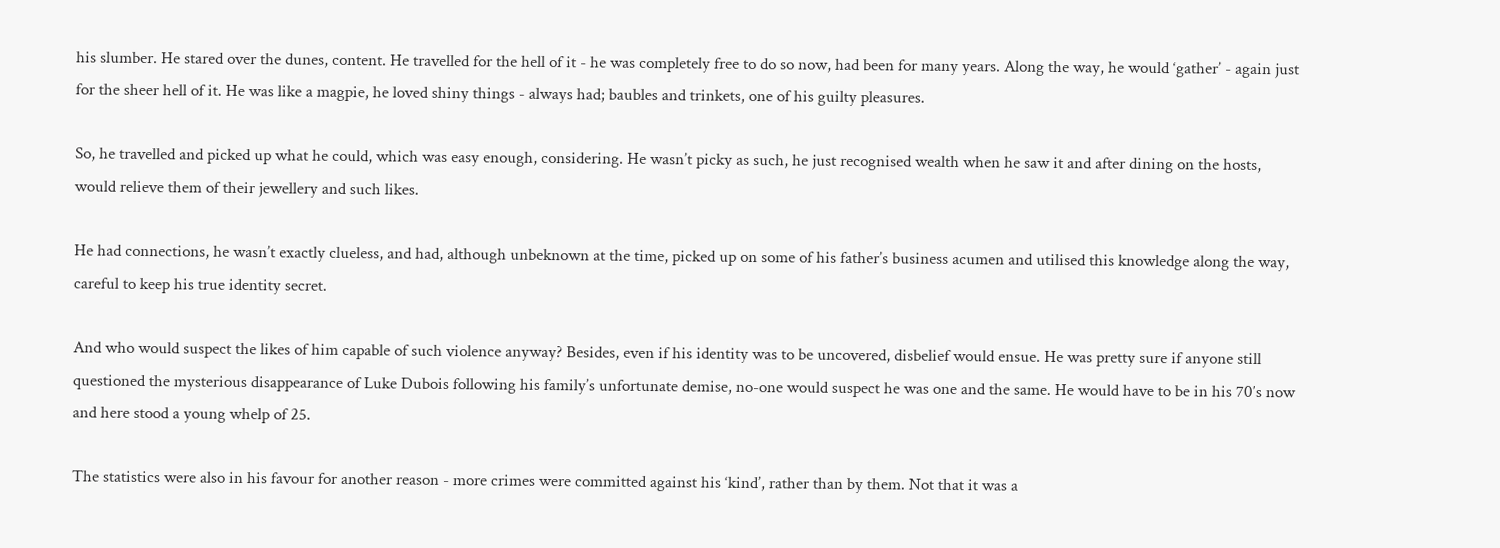his slumber. He stared over the dunes, content. He travelled for the hell of it - he was completely free to do so now, had been for many years. Along the way, he would ‘gather’ - again just for the sheer hell of it. He was like a magpie, he loved shiny things - always had; baubles and trinkets, one of his guilty pleasures.

So, he travelled and picked up what he could, which was easy enough, considering. He wasn’t picky as such, he just recognised wealth when he saw it and after dining on the hosts, would relieve them of their jewellery and such likes.

He had connections, he wasn’t exactly clueless, and had, although unbeknown at the time, picked up on some of his father’s business acumen and utilised this knowledge along the way, careful to keep his true identity secret.

And who would suspect the likes of him capable of such violence anyway? Besides, even if his identity was to be uncovered, disbelief would ensue. He was pretty sure if anyone still questioned the mysterious disappearance of Luke Dubois following his family’s unfortunate demise, no-one would suspect he was one and the same. He would have to be in his 70′s now and here stood a young whelp of 25.

The statistics were also in his favour for another reason - more crimes were committed against his ‘kind’, rather than by them. Not that it was a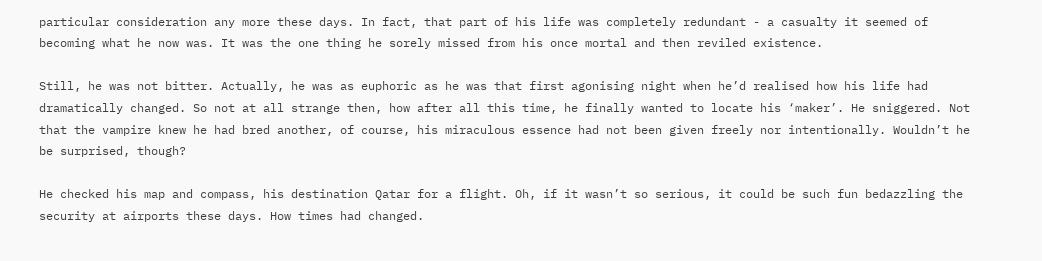particular consideration any more these days. In fact, that part of his life was completely redundant - a casualty it seemed of becoming what he now was. It was the one thing he sorely missed from his once mortal and then reviled existence.

Still, he was not bitter. Actually, he was as euphoric as he was that first agonising night when he’d realised how his life had dramatically changed. So not at all strange then, how after all this time, he finally wanted to locate his ‘maker’. He sniggered. Not that the vampire knew he had bred another, of course, his miraculous essence had not been given freely nor intentionally. Wouldn’t he be surprised, though?

He checked his map and compass, his destination Qatar for a flight. Oh, if it wasn’t so serious, it could be such fun bedazzling the security at airports these days. How times had changed.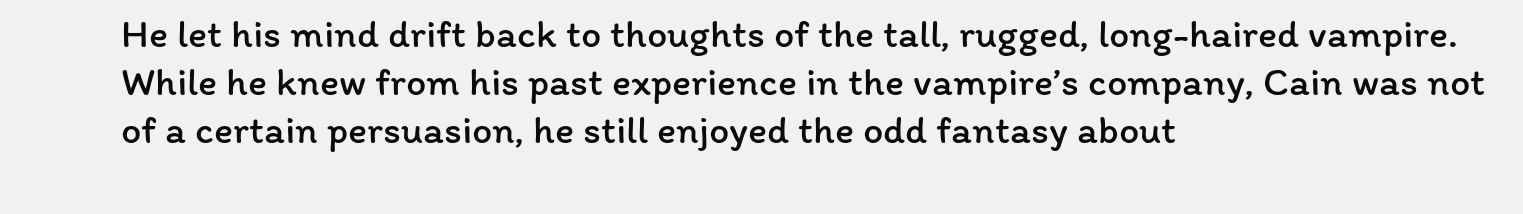He let his mind drift back to thoughts of the tall, rugged, long-haired vampire. While he knew from his past experience in the vampire’s company, Cain was not of a certain persuasion, he still enjoyed the odd fantasy about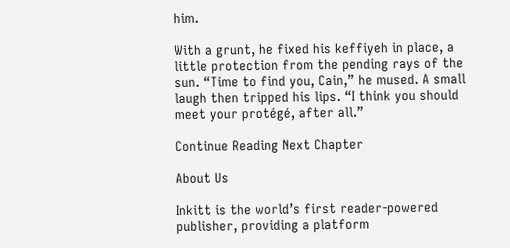him.

With a grunt, he fixed his keffiyeh in place, a little protection from the pending rays of the sun. “Time to find you, Cain,” he mused. A small laugh then tripped his lips. “I think you should meet your protégé, after all.”

Continue Reading Next Chapter

About Us

Inkitt is the world’s first reader-powered publisher, providing a platform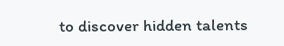to discover hidden talents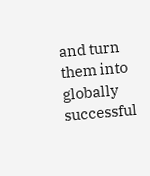and turn them into globally successful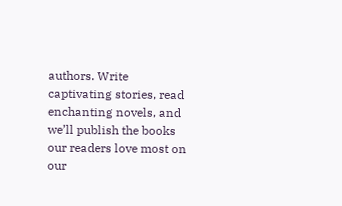authors. Write captivating stories, read enchanting novels, and we’ll publish the books our readers love most on our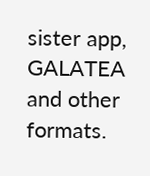sister app, GALATEA and other formats.